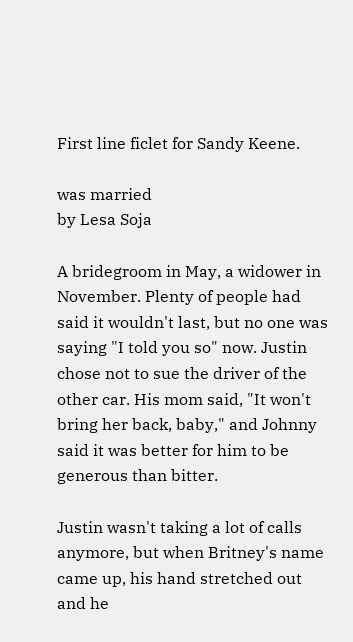First line ficlet for Sandy Keene.

was married
by Lesa Soja

A bridegroom in May, a widower in November. Plenty of people had said it wouldn't last, but no one was saying "I told you so" now. Justin chose not to sue the driver of the other car. His mom said, "It won't bring her back, baby," and Johnny said it was better for him to be generous than bitter.

Justin wasn't taking a lot of calls anymore, but when Britney's name came up, his hand stretched out and he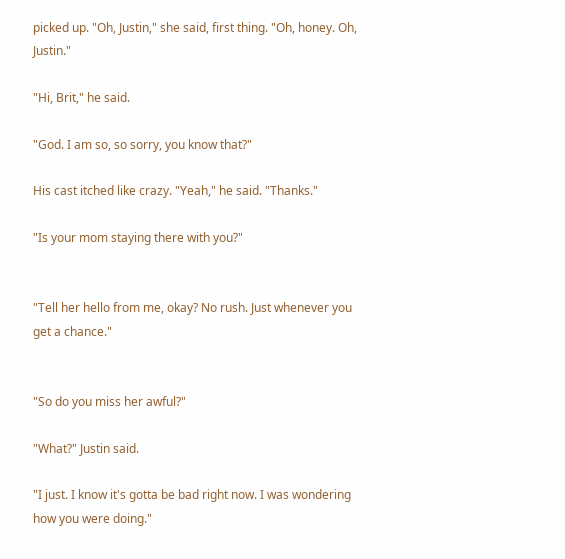picked up. "Oh, Justin," she said, first thing. "Oh, honey. Oh, Justin."

"Hi, Brit," he said.

"God. I am so, so sorry, you know that?"

His cast itched like crazy. "Yeah," he said. "Thanks."

"Is your mom staying there with you?"


"Tell her hello from me, okay? No rush. Just whenever you get a chance."


"So do you miss her awful?"

"What?" Justin said.

"I just. I know it's gotta be bad right now. I was wondering how you were doing."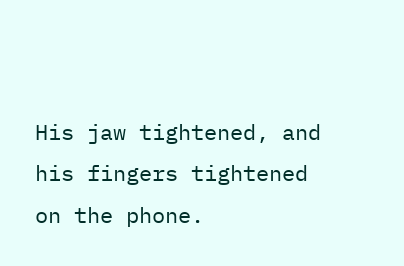His jaw tightened, and his fingers tightened on the phone.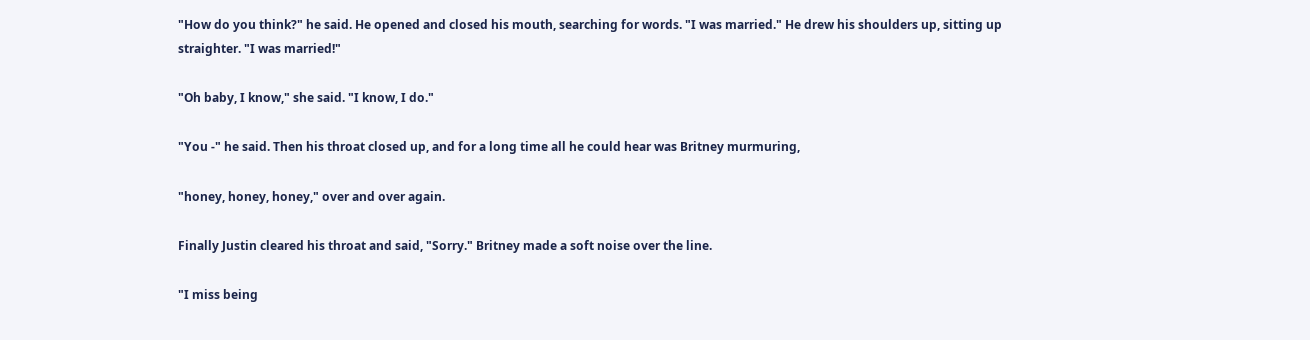"How do you think?" he said. He opened and closed his mouth, searching for words. "I was married." He drew his shoulders up, sitting up straighter. "I was married!"

"Oh baby, I know," she said. "I know, I do."

"You -" he said. Then his throat closed up, and for a long time all he could hear was Britney murmuring,

"honey, honey, honey," over and over again.

Finally Justin cleared his throat and said, "Sorry." Britney made a soft noise over the line.

"I miss being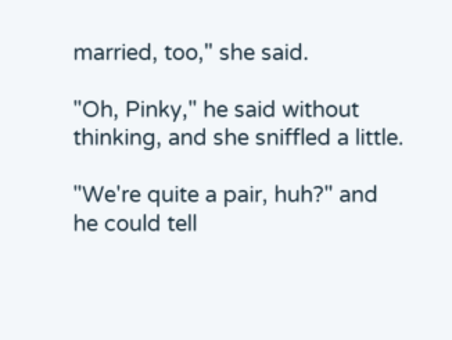married, too," she said.

"Oh, Pinky," he said without thinking, and she sniffled a little.

"We're quite a pair, huh?" and he could tell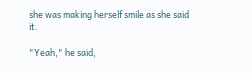she was making herself smile as she said it.

"Yeah," he said,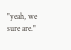"yeah, we sure are."